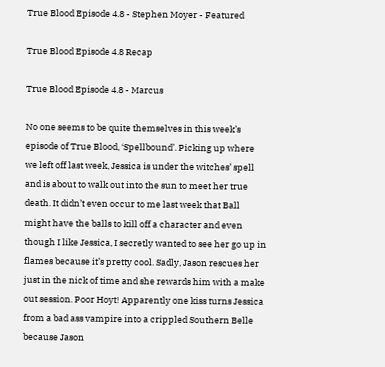True Blood Episode 4.8 - Stephen Moyer - Featured

True Blood Episode 4.8 Recap

True Blood Episode 4.8 - Marcus

No one seems to be quite themselves in this week’s episode of True Blood, ‘Spellbound’. Picking up where we left off last week, Jessica is under the witches’ spell and is about to walk out into the sun to meet her true death. It didn’t even occur to me last week that Ball might have the balls to kill off a character and even though I like Jessica, I secretly wanted to see her go up in flames because it’s pretty cool. Sadly, Jason rescues her just in the nick of time and she rewards him with a make out session. Poor Hoyt! Apparently one kiss turns Jessica from a bad ass vampire into a crippled Southern Belle because Jason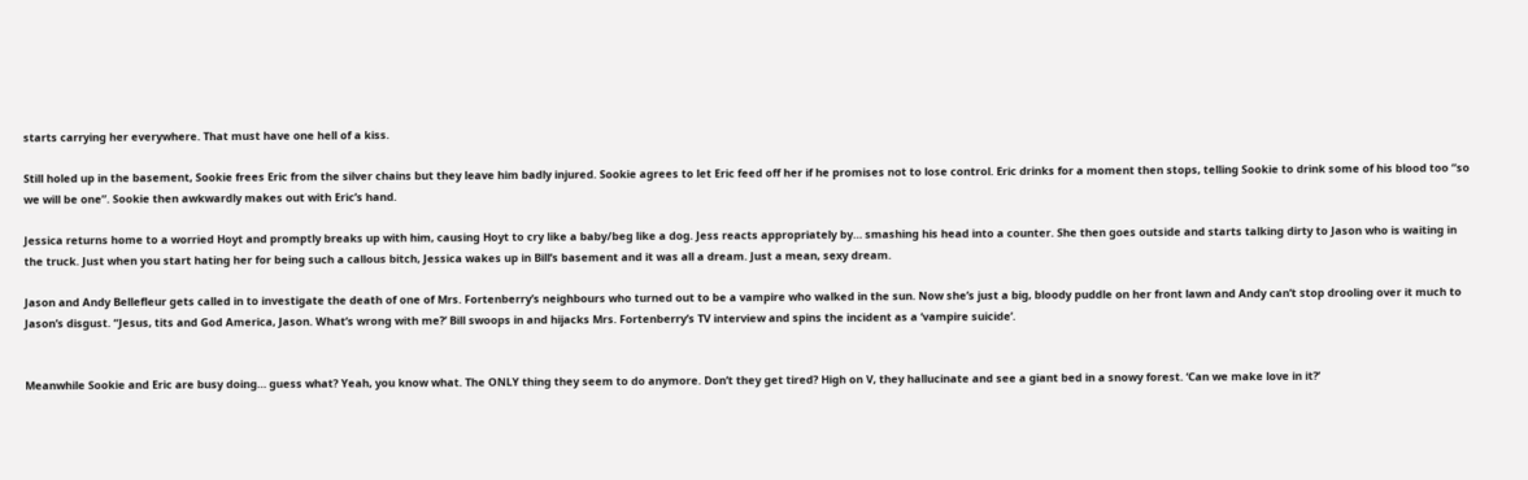starts carrying her everywhere. That must have one hell of a kiss.

Still holed up in the basement, Sookie frees Eric from the silver chains but they leave him badly injured. Sookie agrees to let Eric feed off her if he promises not to lose control. Eric drinks for a moment then stops, telling Sookie to drink some of his blood too “so we will be one”. Sookie then awkwardly makes out with Eric’s hand.

Jessica returns home to a worried Hoyt and promptly breaks up with him, causing Hoyt to cry like a baby/beg like a dog. Jess reacts appropriately by… smashing his head into a counter. She then goes outside and starts talking dirty to Jason who is waiting in the truck. Just when you start hating her for being such a callous bitch, Jessica wakes up in Bill’s basement and it was all a dream. Just a mean, sexy dream.

Jason and Andy Bellefleur gets called in to investigate the death of one of Mrs. Fortenberry’s neighbours who turned out to be a vampire who walked in the sun. Now she’s just a big, bloody puddle on her front lawn and Andy can’t stop drooling over it much to Jason’s disgust. “Jesus, tits and God America, Jason. What’s wrong with me?’ Bill swoops in and hijacks Mrs. Fortenberry’s TV interview and spins the incident as a ‘vampire suicide’.


Meanwhile Sookie and Eric are busy doing… guess what? Yeah, you know what. The ONLY thing they seem to do anymore. Don’t they get tired? High on V, they hallucinate and see a giant bed in a snowy forest. ‘Can we make love in it?’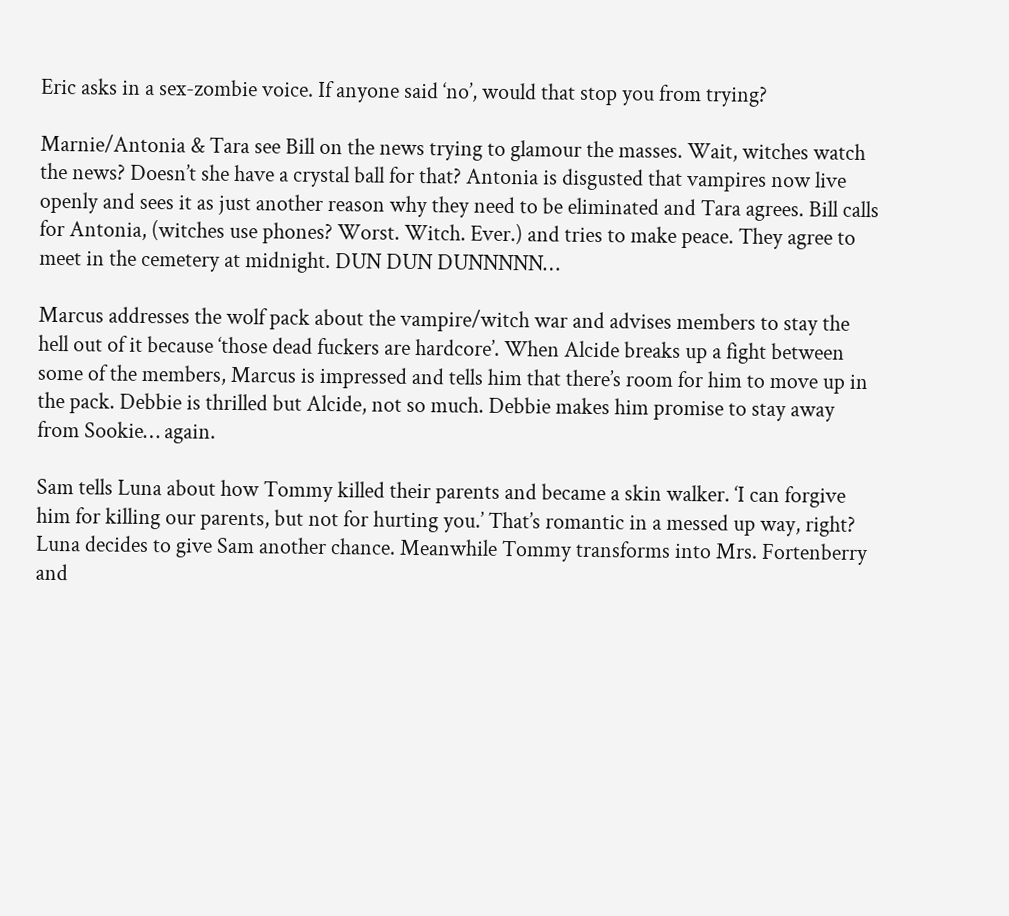Eric asks in a sex-zombie voice. If anyone said ‘no’, would that stop you from trying?

Marnie/Antonia & Tara see Bill on the news trying to glamour the masses. Wait, witches watch the news? Doesn’t she have a crystal ball for that? Antonia is disgusted that vampires now live openly and sees it as just another reason why they need to be eliminated and Tara agrees. Bill calls for Antonia, (witches use phones? Worst. Witch. Ever.) and tries to make peace. They agree to meet in the cemetery at midnight. DUN DUN DUNNNNN…

Marcus addresses the wolf pack about the vampire/witch war and advises members to stay the hell out of it because ‘those dead fuckers are hardcore’. When Alcide breaks up a fight between some of the members, Marcus is impressed and tells him that there’s room for him to move up in the pack. Debbie is thrilled but Alcide, not so much. Debbie makes him promise to stay away from Sookie… again.

Sam tells Luna about how Tommy killed their parents and became a skin walker. ‘I can forgive him for killing our parents, but not for hurting you.’ That’s romantic in a messed up way, right? Luna decides to give Sam another chance. Meanwhile Tommy transforms into Mrs. Fortenberry and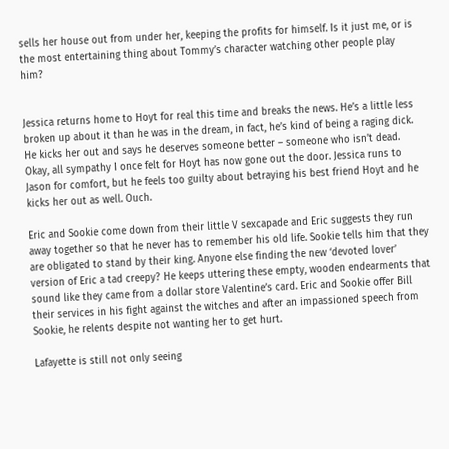sells her house out from under her, keeping the profits for himself. Is it just me, or is the most entertaining thing about Tommy’s character watching other people play him?


Jessica returns home to Hoyt for real this time and breaks the news. He’s a little less broken up about it than he was in the dream, in fact, he’s kind of being a raging dick. He kicks her out and says he deserves someone better – someone who isn’t dead. Okay, all sympathy I once felt for Hoyt has now gone out the door. Jessica runs to Jason for comfort, but he feels too guilty about betraying his best friend Hoyt and he kicks her out as well. Ouch.

Eric and Sookie come down from their little V sexcapade and Eric suggests they run away together so that he never has to remember his old life. Sookie tells him that they are obligated to stand by their king. Anyone else finding the new ‘devoted lover’ version of Eric a tad creepy? He keeps uttering these empty, wooden endearments that sound like they came from a dollar store Valentine’s card. Eric and Sookie offer Bill their services in his fight against the witches and after an impassioned speech from Sookie, he relents despite not wanting her to get hurt.

Lafayette is still not only seeing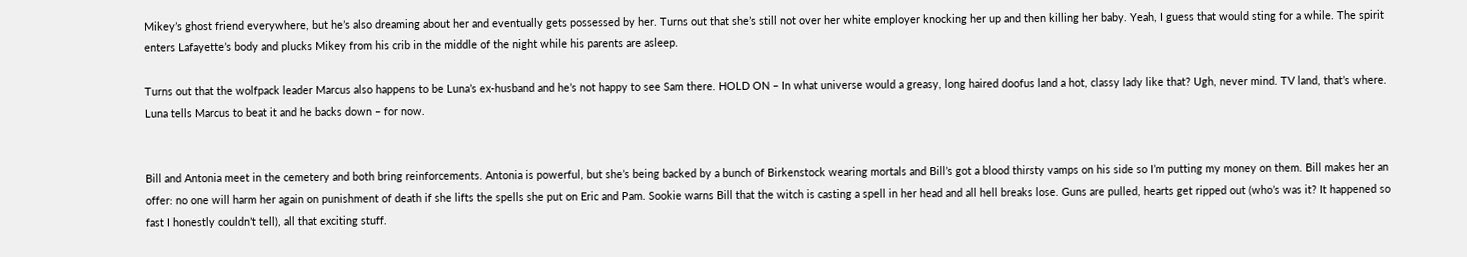Mikey’s ghost friend everywhere, but he’s also dreaming about her and eventually gets possessed by her. Turns out that she’s still not over her white employer knocking her up and then killing her baby. Yeah, I guess that would sting for a while. The spirit enters Lafayette’s body and plucks Mikey from his crib in the middle of the night while his parents are asleep.

Turns out that the wolfpack leader Marcus also happens to be Luna’s ex-husband and he’s not happy to see Sam there. HOLD ON – In what universe would a greasy, long haired doofus land a hot, classy lady like that? Ugh, never mind. TV land, that’s where. Luna tells Marcus to beat it and he backs down – for now.


Bill and Antonia meet in the cemetery and both bring reinforcements. Antonia is powerful, but she’s being backed by a bunch of Birkenstock wearing mortals and Bill’s got a blood thirsty vamps on his side so I’m putting my money on them. Bill makes her an offer: no one will harm her again on punishment of death if she lifts the spells she put on Eric and Pam. Sookie warns Bill that the witch is casting a spell in her head and all hell breaks lose. Guns are pulled, hearts get ripped out (who’s was it? It happened so fast I honestly couldn’t tell), all that exciting stuff.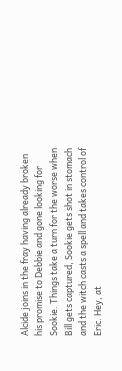Alcide joins in the fray having already broken his promise to Debbie and gone looking for Sookie. Things take a turn for the worse when Bill gets captured, Sookie gets shot in stomach and the witch casts a spell and takes control of Eric. Hey, at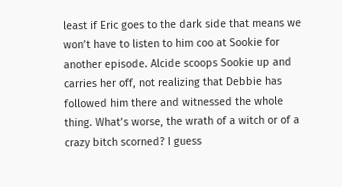least if Eric goes to the dark side that means we won’t have to listen to him coo at Sookie for another episode. Alcide scoops Sookie up and carries her off, not realizing that Debbie has followed him there and witnessed the whole thing. What’s worse, the wrath of a witch or of a crazy bitch scorned? I guess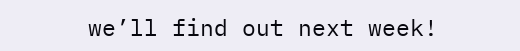we’ll find out next week!